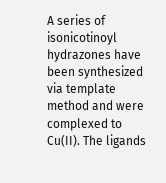A series of isonicotinoyl hydrazones have been synthesized via template method and were complexed to Cu(II). The ligands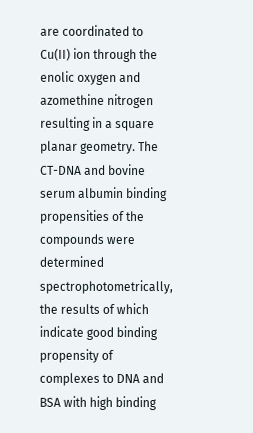are coordinated to Cu(II) ion through the enolic oxygen and azomethine nitrogen resulting in a square planar geometry. The CT-DNA and bovine serum albumin binding propensities of the compounds were determined spectrophotometrically, the results of which indicate good binding propensity of complexes to DNA and BSA with high binding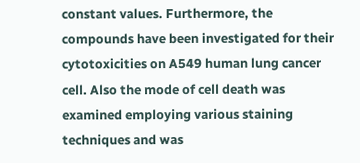constant values. Furthermore, the compounds have been investigated for their cytotoxicities on A549 human lung cancer cell. Also the mode of cell death was examined employing various staining techniques and was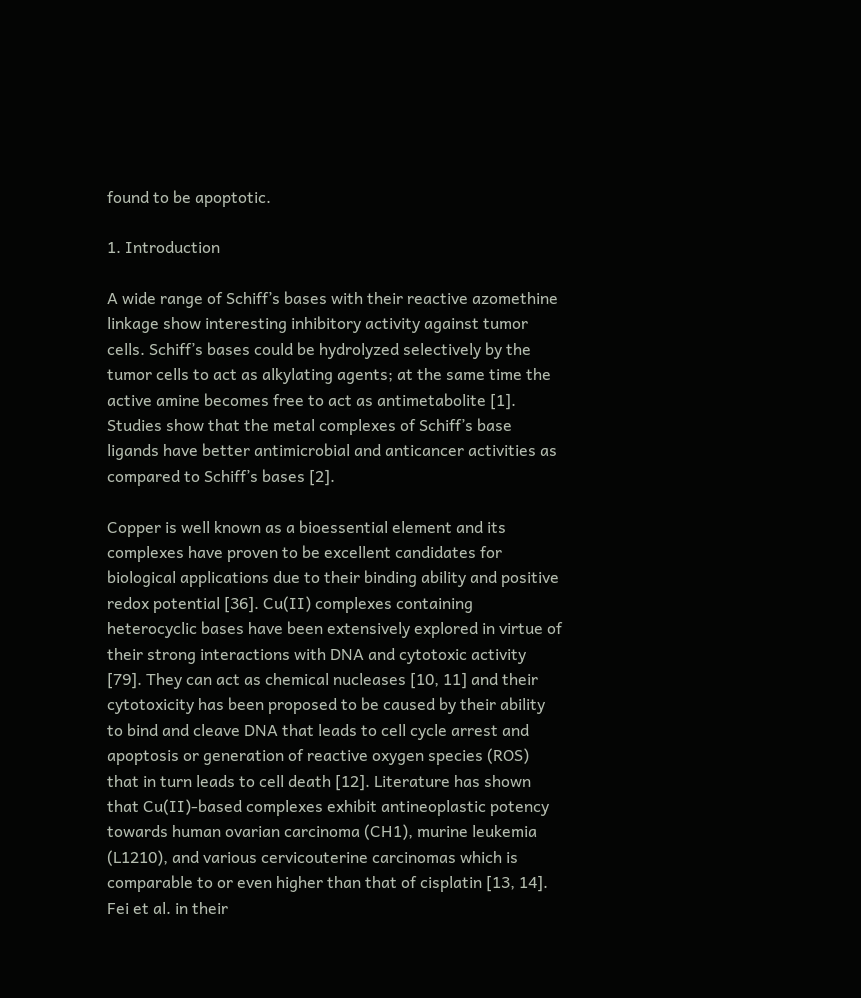found to be apoptotic.

1. Introduction

A wide range of Schiff’s bases with their reactive azomethine linkage show interesting inhibitory activity against tumor cells. Schiff’s bases could be hydrolyzed selectively by the tumor cells to act as alkylating agents; at the same time the active amine becomes free to act as antimetabolite [1]. Studies show that the metal complexes of Schiff’s base ligands have better antimicrobial and anticancer activities as compared to Schiff’s bases [2].

Copper is well known as a bioessential element and its complexes have proven to be excellent candidates for biological applications due to their binding ability and positive redox potential [36]. Cu(II) complexes containing heterocyclic bases have been extensively explored in virtue of their strong interactions with DNA and cytotoxic activity [79]. They can act as chemical nucleases [10, 11] and their cytotoxicity has been proposed to be caused by their ability to bind and cleave DNA that leads to cell cycle arrest and apoptosis or generation of reactive oxygen species (ROS) that in turn leads to cell death [12]. Literature has shown that Cu(II)-based complexes exhibit antineoplastic potency towards human ovarian carcinoma (CH1), murine leukemia (L1210), and various cervicouterine carcinomas which is comparable to or even higher than that of cisplatin [13, 14]. Fei et al. in their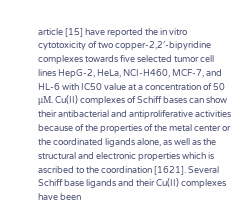article [15] have reported the in vitro cytotoxicity of two copper-2,2′-bipyridine complexes towards five selected tumor cell lines HepG-2, HeLa, NCI-H460, MCF-7, and HL-6 with IC50 value at a concentration of 50 μM. Cu(II) complexes of Schiff bases can show their antibacterial and antiproliferative activities because of the properties of the metal center or the coordinated ligands alone, as well as the structural and electronic properties which is ascribed to the coordination [1621]. Several Schiff base ligands and their Cu(II) complexes have been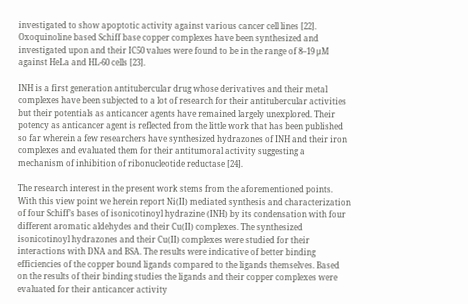investigated to show apoptotic activity against various cancer cell lines [22]. Oxoquinoline based Schiff base copper complexes have been synthesized and investigated upon and their IC50 values were found to be in the range of 8–19 μM against HeLa and HL-60 cells [23].

INH is a first generation antitubercular drug whose derivatives and their metal complexes have been subjected to a lot of research for their antitubercular activities but their potentials as anticancer agents have remained largely unexplored. Their potency as anticancer agent is reflected from the little work that has been published so far wherein a few researchers have synthesized hydrazones of INH and their iron complexes and evaluated them for their antitumoral activity suggesting a mechanism of inhibition of ribonucleotide reductase [24].

The research interest in the present work stems from the aforementioned points. With this view point we herein report Ni(II) mediated synthesis and characterization of four Schiff’s bases of isonicotinoyl hydrazine (INH) by its condensation with four different aromatic aldehydes and their Cu(II) complexes. The synthesized isonicotinoyl hydrazones and their Cu(II) complexes were studied for their interactions with DNA and BSA. The results were indicative of better binding efficiencies of the copper bound ligands compared to the ligands themselves. Based on the results of their binding studies the ligands and their copper complexes were evaluated for their anticancer activity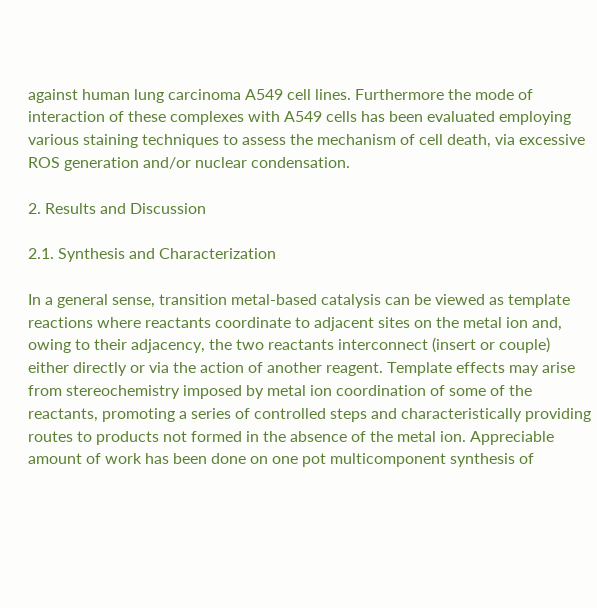against human lung carcinoma A549 cell lines. Furthermore the mode of interaction of these complexes with A549 cells has been evaluated employing various staining techniques to assess the mechanism of cell death, via excessive ROS generation and/or nuclear condensation.

2. Results and Discussion

2.1. Synthesis and Characterization

In a general sense, transition metal-based catalysis can be viewed as template reactions where reactants coordinate to adjacent sites on the metal ion and, owing to their adjacency, the two reactants interconnect (insert or couple) either directly or via the action of another reagent. Template effects may arise from stereochemistry imposed by metal ion coordination of some of the reactants, promoting a series of controlled steps and characteristically providing routes to products not formed in the absence of the metal ion. Appreciable amount of work has been done on one pot multicomponent synthesis of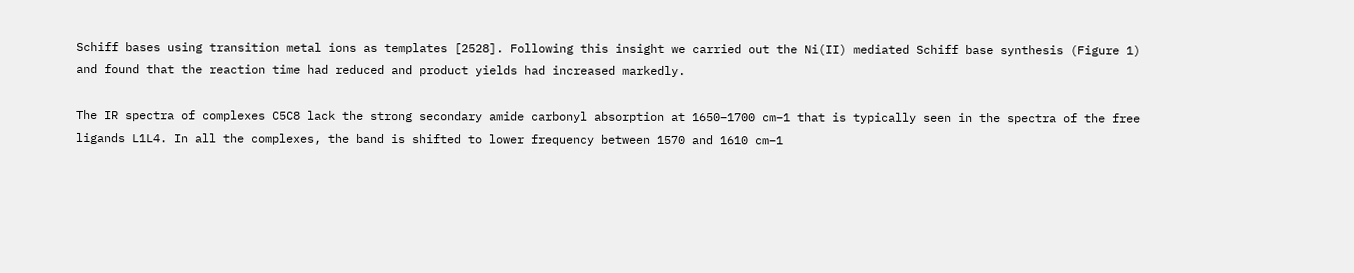Schiff bases using transition metal ions as templates [2528]. Following this insight we carried out the Ni(II) mediated Schiff base synthesis (Figure 1) and found that the reaction time had reduced and product yields had increased markedly.

The IR spectra of complexes C5C8 lack the strong secondary amide carbonyl absorption at 1650–1700 cm−1 that is typically seen in the spectra of the free ligands L1L4. In all the complexes, the band is shifted to lower frequency between 1570 and 1610 cm−1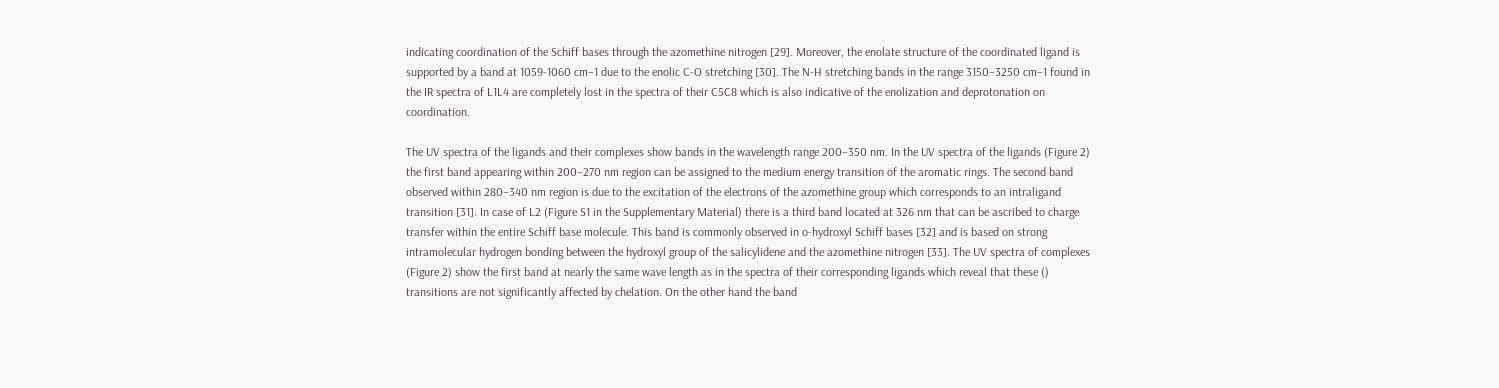indicating coordination of the Schiff bases through the azomethine nitrogen [29]. Moreover, the enolate structure of the coordinated ligand is supported by a band at 1059-1060 cm−1 due to the enolic C-O stretching [30]. The N-H stretching bands in the range 3150–3250 cm−1 found in the IR spectra of L1L4 are completely lost in the spectra of their C5C8 which is also indicative of the enolization and deprotonation on coordination.

The UV spectra of the ligands and their complexes show bands in the wavelength range 200–350 nm. In the UV spectra of the ligands (Figure 2) the first band appearing within 200–270 nm region can be assigned to the medium energy transition of the aromatic rings. The second band observed within 280–340 nm region is due to the excitation of the electrons of the azomethine group which corresponds to an intraligand transition [31]. In case of L2 (Figure S1 in the Supplementary Material) there is a third band located at 326 nm that can be ascribed to charge transfer within the entire Schiff base molecule. This band is commonly observed in o-hydroxyl Schiff bases [32] and is based on strong intramolecular hydrogen bonding between the hydroxyl group of the salicylidene and the azomethine nitrogen [33]. The UV spectra of complexes (Figure 2) show the first band at nearly the same wave length as in the spectra of their corresponding ligands which reveal that these () transitions are not significantly affected by chelation. On the other hand the band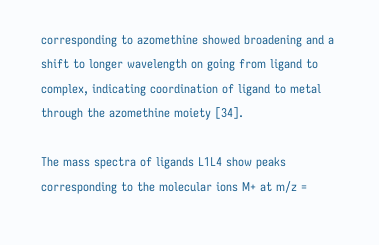corresponding to azomethine showed broadening and a shift to longer wavelength on going from ligand to complex, indicating coordination of ligand to metal through the azomethine moiety [34].

The mass spectra of ligands L1L4 show peaks corresponding to the molecular ions M+ at m/z =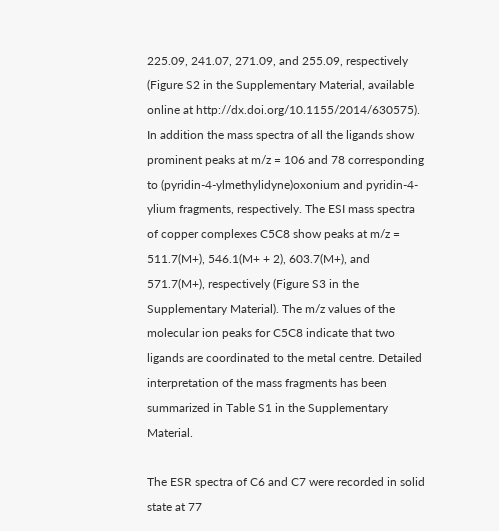225.09, 241.07, 271.09, and 255.09, respectively (Figure S2 in the Supplementary Material, available online at http://dx.doi.org/10.1155/2014/630575). In addition the mass spectra of all the ligands show prominent peaks at m/z = 106 and 78 corresponding to (pyridin-4-ylmethylidyne)oxonium and pyridin-4-ylium fragments, respectively. The ESI mass spectra of copper complexes C5C8 show peaks at m/z = 511.7(M+), 546.1(M+ + 2), 603.7(M+), and 571.7(M+), respectively (Figure S3 in the Supplementary Material). The m/z values of the molecular ion peaks for C5C8 indicate that two ligands are coordinated to the metal centre. Detailed interpretation of the mass fragments has been summarized in Table S1 in the Supplementary Material.

The ESR spectra of C6 and C7 were recorded in solid state at 77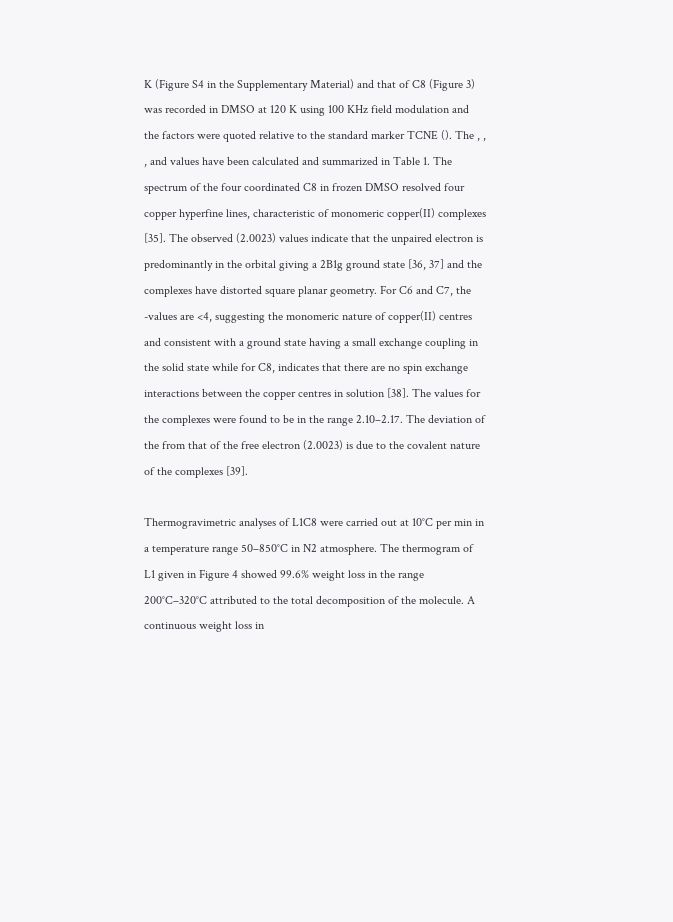K (Figure S4 in the Supplementary Material) and that of C8 (Figure 3) was recorded in DMSO at 120 K using 100 KHz field modulation and the factors were quoted relative to the standard marker TCNE (). The , , , and values have been calculated and summarized in Table 1. The spectrum of the four coordinated C8 in frozen DMSO resolved four copper hyperfine lines, characteristic of monomeric copper(II) complexes [35]. The observed (2.0023) values indicate that the unpaired electron is predominantly in the orbital giving a 2B1g ground state [36, 37] and the complexes have distorted square planar geometry. For C6 and C7, the -values are <4, suggesting the monomeric nature of copper(II) centres and consistent with a ground state having a small exchange coupling in the solid state while for C8, indicates that there are no spin exchange interactions between the copper centres in solution [38]. The values for the complexes were found to be in the range 2.10–2.17. The deviation of the from that of the free electron (2.0023) is due to the covalent nature of the complexes [39].

Thermogravimetric analyses of L1C8 were carried out at 10°C per min in a temperature range 50–850°C in N2 atmosphere. The thermogram of L1 given in Figure 4 showed 99.6% weight loss in the range 200°C–320°C attributed to the total decomposition of the molecule. A continuous weight loss in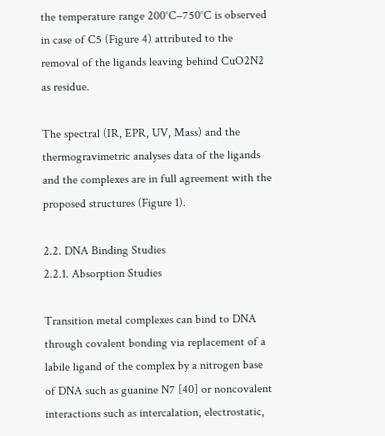the temperature range 200°C–750°C is observed in case of C5 (Figure 4) attributed to the removal of the ligands leaving behind CuO2N2 as residue.

The spectral (IR, EPR, UV, Mass) and the thermogravimetric analyses data of the ligands and the complexes are in full agreement with the proposed structures (Figure 1).

2.2. DNA Binding Studies
2.2.1. Absorption Studies

Transition metal complexes can bind to DNA through covalent bonding via replacement of a labile ligand of the complex by a nitrogen base of DNA such as guanine N7 [40] or noncovalent interactions such as intercalation, electrostatic,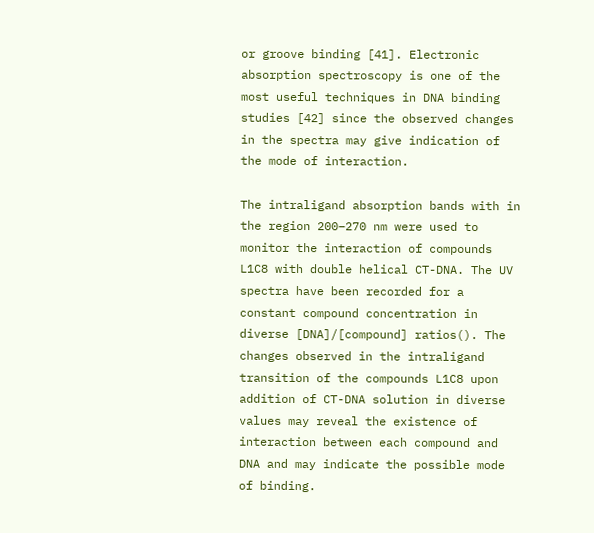or groove binding [41]. Electronic absorption spectroscopy is one of the most useful techniques in DNA binding studies [42] since the observed changes in the spectra may give indication of the mode of interaction.

The intraligand absorption bands with in the region 200–270 nm were used to monitor the interaction of compounds L1C8 with double helical CT-DNA. The UV spectra have been recorded for a constant compound concentration in diverse [DNA]/[compound] ratios(). The changes observed in the intraligand transition of the compounds L1C8 upon addition of CT-DNA solution in diverse values may reveal the existence of interaction between each compound and DNA and may indicate the possible mode of binding.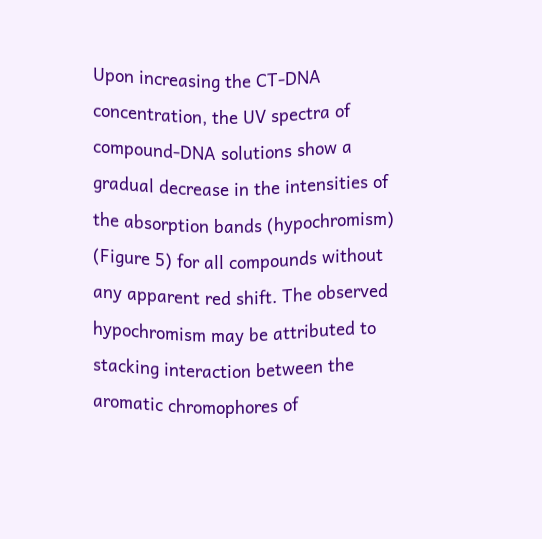Upon increasing the CT-DNA concentration, the UV spectra of compound-DNA solutions show a gradual decrease in the intensities of the absorption bands (hypochromism) (Figure 5) for all compounds without any apparent red shift. The observed hypochromism may be attributed to stacking interaction between the aromatic chromophores of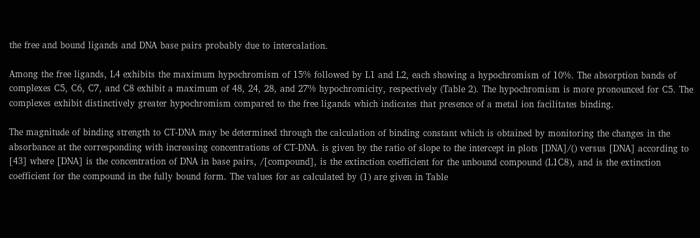the free and bound ligands and DNA base pairs probably due to intercalation.

Among the free ligands, L4 exhibits the maximum hypochromism of 15% followed by L1 and L2, each showing a hypochromism of 10%. The absorption bands of complexes C5, C6, C7, and C8 exhibit a maximum of 48, 24, 28, and 27% hypochromicity, respectively (Table 2). The hypochromism is more pronounced for C5. The complexes exhibit distinctively greater hypochromism compared to the free ligands which indicates that presence of a metal ion facilitates binding.

The magnitude of binding strength to CT-DNA may be determined through the calculation of binding constant which is obtained by monitoring the changes in the absorbance at the corresponding with increasing concentrations of CT-DNA. is given by the ratio of slope to the intercept in plots [DNA]/() versus [DNA] according to [43] where [DNA] is the concentration of DNA in base pairs, /[compound], is the extinction coefficient for the unbound compound (L1C8), and is the extinction coefficient for the compound in the fully bound form. The values for as calculated by (1) are given in Table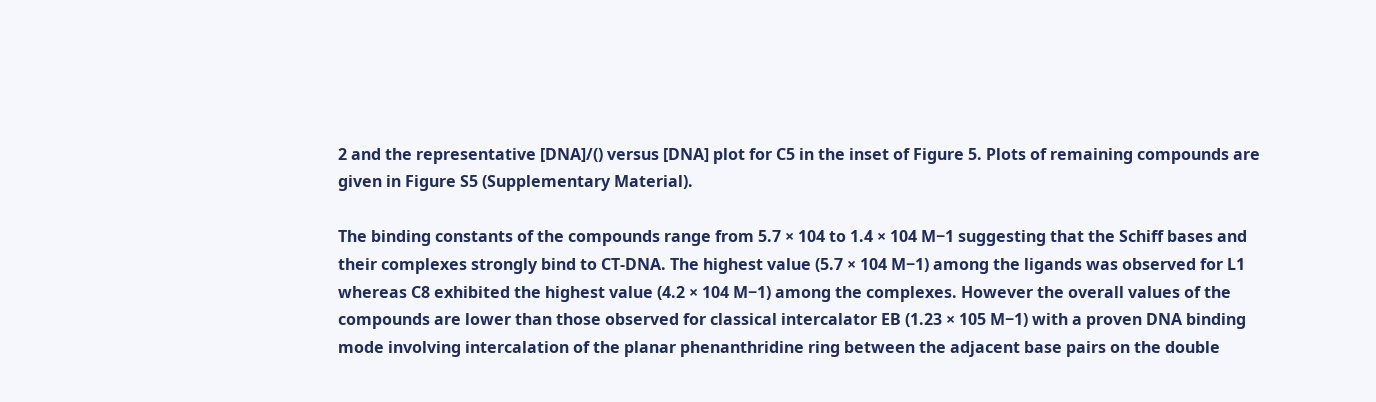2 and the representative [DNA]/() versus [DNA] plot for C5 in the inset of Figure 5. Plots of remaining compounds are given in Figure S5 (Supplementary Material).

The binding constants of the compounds range from 5.7 × 104 to 1.4 × 104 M−1 suggesting that the Schiff bases and their complexes strongly bind to CT-DNA. The highest value (5.7 × 104 M−1) among the ligands was observed for L1 whereas C8 exhibited the highest value (4.2 × 104 M−1) among the complexes. However the overall values of the compounds are lower than those observed for classical intercalator EB (1.23 × 105 M−1) with a proven DNA binding mode involving intercalation of the planar phenanthridine ring between the adjacent base pairs on the double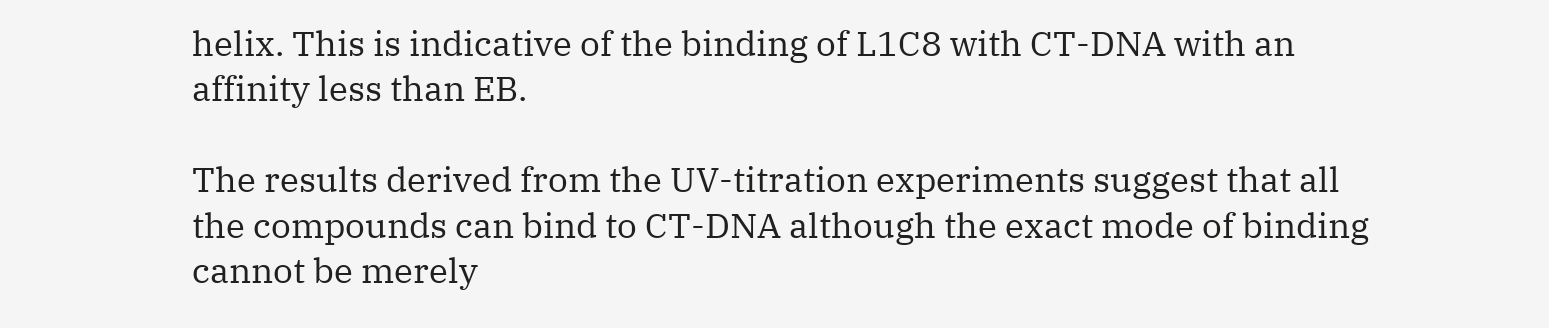helix. This is indicative of the binding of L1C8 with CT-DNA with an affinity less than EB.

The results derived from the UV-titration experiments suggest that all the compounds can bind to CT-DNA although the exact mode of binding cannot be merely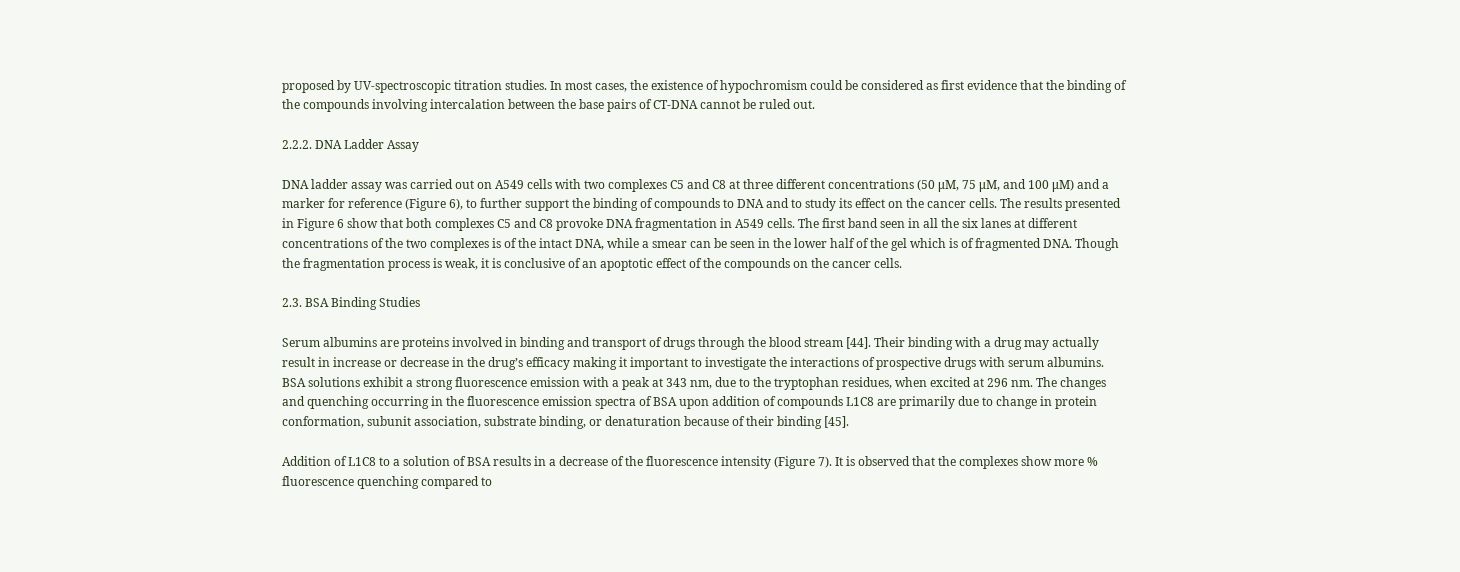proposed by UV-spectroscopic titration studies. In most cases, the existence of hypochromism could be considered as first evidence that the binding of the compounds involving intercalation between the base pairs of CT-DNA cannot be ruled out.

2.2.2. DNA Ladder Assay

DNA ladder assay was carried out on A549 cells with two complexes C5 and C8 at three different concentrations (50 μM, 75 μM, and 100 μM) and a marker for reference (Figure 6), to further support the binding of compounds to DNA and to study its effect on the cancer cells. The results presented in Figure 6 show that both complexes C5 and C8 provoke DNA fragmentation in A549 cells. The first band seen in all the six lanes at different concentrations of the two complexes is of the intact DNA, while a smear can be seen in the lower half of the gel which is of fragmented DNA. Though the fragmentation process is weak, it is conclusive of an apoptotic effect of the compounds on the cancer cells.

2.3. BSA Binding Studies

Serum albumins are proteins involved in binding and transport of drugs through the blood stream [44]. Their binding with a drug may actually result in increase or decrease in the drug’s efficacy making it important to investigate the interactions of prospective drugs with serum albumins. BSA solutions exhibit a strong fluorescence emission with a peak at 343 nm, due to the tryptophan residues, when excited at 296 nm. The changes and quenching occurring in the fluorescence emission spectra of BSA upon addition of compounds L1C8 are primarily due to change in protein conformation, subunit association, substrate binding, or denaturation because of their binding [45].

Addition of L1C8 to a solution of BSA results in a decrease of the fluorescence intensity (Figure 7). It is observed that the complexes show more % fluorescence quenching compared to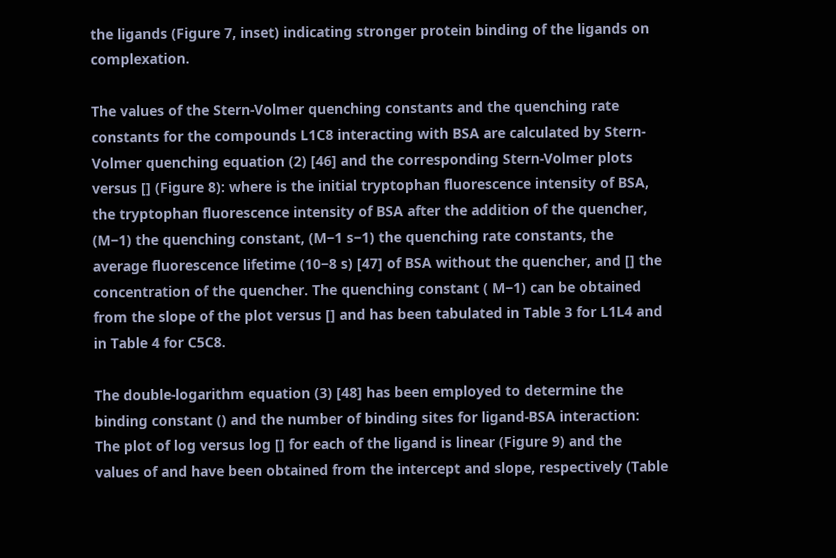the ligands (Figure 7, inset) indicating stronger protein binding of the ligands on complexation.

The values of the Stern-Volmer quenching constants and the quenching rate constants for the compounds L1C8 interacting with BSA are calculated by Stern-Volmer quenching equation (2) [46] and the corresponding Stern-Volmer plots versus [] (Figure 8): where is the initial tryptophan fluorescence intensity of BSA, the tryptophan fluorescence intensity of BSA after the addition of the quencher, (M−1) the quenching constant, (M−1 s−1) the quenching rate constants, the average fluorescence lifetime (10−8 s) [47] of BSA without the quencher, and [] the concentration of the quencher. The quenching constant ( M−1) can be obtained from the slope of the plot versus [] and has been tabulated in Table 3 for L1L4 and in Table 4 for C5C8.

The double-logarithm equation (3) [48] has been employed to determine the binding constant () and the number of binding sites for ligand-BSA interaction: The plot of log versus log [] for each of the ligand is linear (Figure 9) and the values of and have been obtained from the intercept and slope, respectively (Table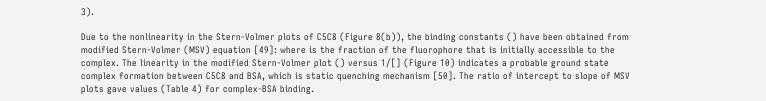3).

Due to the nonlinearity in the Stern-Volmer plots of C5C8 (Figure 8(b)), the binding constants () have been obtained from modified Stern-Volmer (MSV) equation [49]: where is the fraction of the fluorophore that is initially accessible to the complex. The linearity in the modified Stern-Volmer plot () versus 1/[] (Figure 10) indicates a probable ground state complex formation between C5C8 and BSA, which is static quenching mechanism [50]. The ratio of intercept to slope of MSV plots gave values (Table 4) for complex-BSA binding.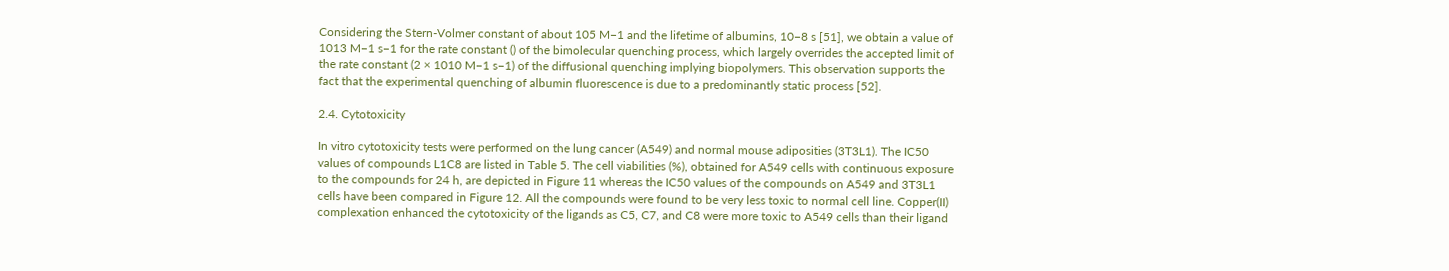Considering the Stern-Volmer constant of about 105 M−1 and the lifetime of albumins, 10−8 s [51], we obtain a value of 1013 M−1 s−1 for the rate constant () of the bimolecular quenching process, which largely overrides the accepted limit of the rate constant (2 × 1010 M−1 s−1) of the diffusional quenching implying biopolymers. This observation supports the fact that the experimental quenching of albumin fluorescence is due to a predominantly static process [52].

2.4. Cytotoxicity

In vitro cytotoxicity tests were performed on the lung cancer (A549) and normal mouse adiposities (3T3L1). The IC50 values of compounds L1C8 are listed in Table 5. The cell viabilities (%), obtained for A549 cells with continuous exposure to the compounds for 24 h, are depicted in Figure 11 whereas the IC50 values of the compounds on A549 and 3T3L1 cells have been compared in Figure 12. All the compounds were found to be very less toxic to normal cell line. Copper(II) complexation enhanced the cytotoxicity of the ligands as C5, C7, and C8 were more toxic to A549 cells than their ligand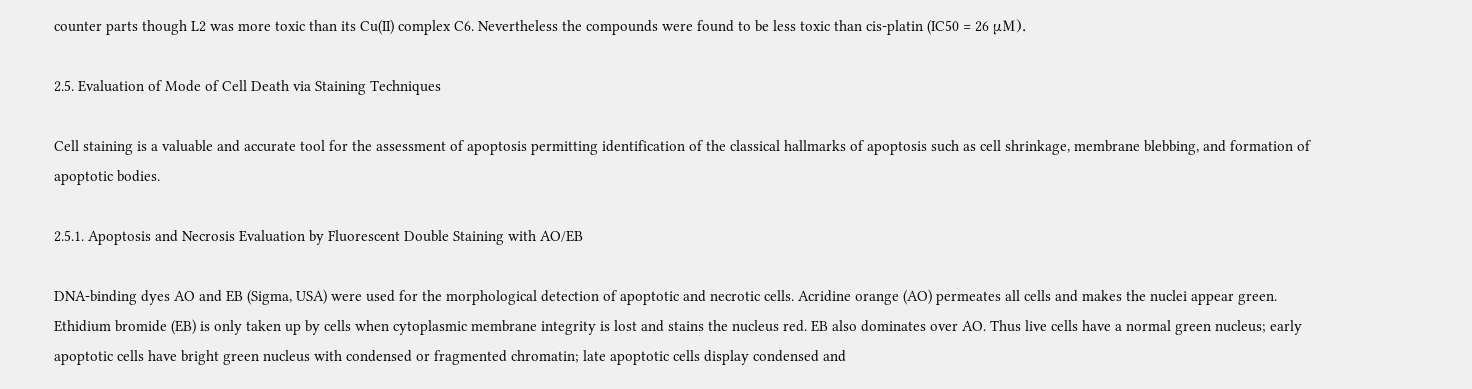counter parts though L2 was more toxic than its Cu(II) complex C6. Nevertheless the compounds were found to be less toxic than cis-platin (IC50 = 26 μM).

2.5. Evaluation of Mode of Cell Death via Staining Techniques

Cell staining is a valuable and accurate tool for the assessment of apoptosis permitting identification of the classical hallmarks of apoptosis such as cell shrinkage, membrane blebbing, and formation of apoptotic bodies.

2.5.1. Apoptosis and Necrosis Evaluation by Fluorescent Double Staining with AO/EB

DNA-binding dyes AO and EB (Sigma, USA) were used for the morphological detection of apoptotic and necrotic cells. Acridine orange (AO) permeates all cells and makes the nuclei appear green. Ethidium bromide (EB) is only taken up by cells when cytoplasmic membrane integrity is lost and stains the nucleus red. EB also dominates over AO. Thus live cells have a normal green nucleus; early apoptotic cells have bright green nucleus with condensed or fragmented chromatin; late apoptotic cells display condensed and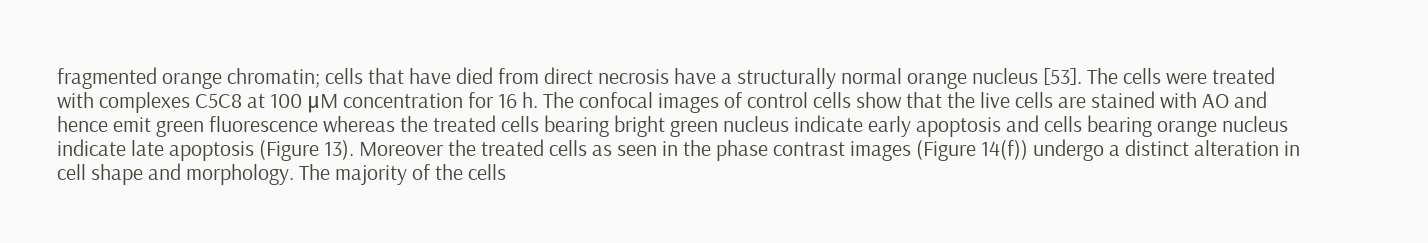fragmented orange chromatin; cells that have died from direct necrosis have a structurally normal orange nucleus [53]. The cells were treated with complexes C5C8 at 100 μM concentration for 16 h. The confocal images of control cells show that the live cells are stained with AO and hence emit green fluorescence whereas the treated cells bearing bright green nucleus indicate early apoptosis and cells bearing orange nucleus indicate late apoptosis (Figure 13). Moreover the treated cells as seen in the phase contrast images (Figure 14(f)) undergo a distinct alteration in cell shape and morphology. The majority of the cells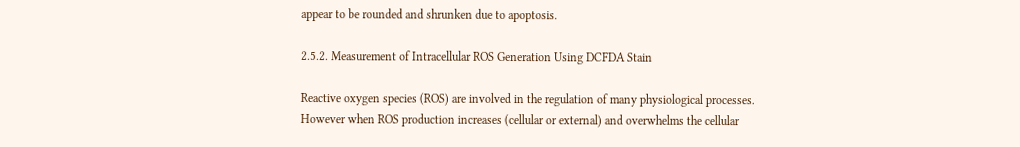appear to be rounded and shrunken due to apoptosis.

2.5.2. Measurement of Intracellular ROS Generation Using DCFDA Stain

Reactive oxygen species (ROS) are involved in the regulation of many physiological processes. However when ROS production increases (cellular or external) and overwhelms the cellular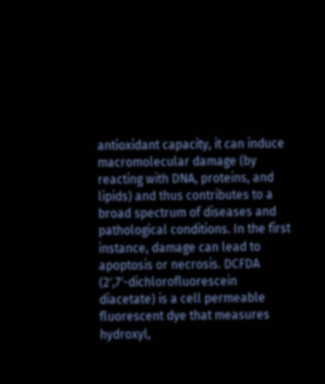antioxidant capacity, it can induce macromolecular damage (by reacting with DNA, proteins, and lipids) and thus contributes to a broad spectrum of diseases and pathological conditions. In the first instance, damage can lead to apoptosis or necrosis. DCFDA (2′,7′-dichlorofluorescein diacetate) is a cell permeable fluorescent dye that measures hydroxyl,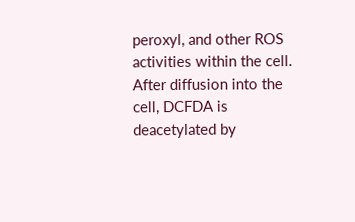peroxyl, and other ROS activities within the cell. After diffusion into the cell, DCFDA is deacetylated by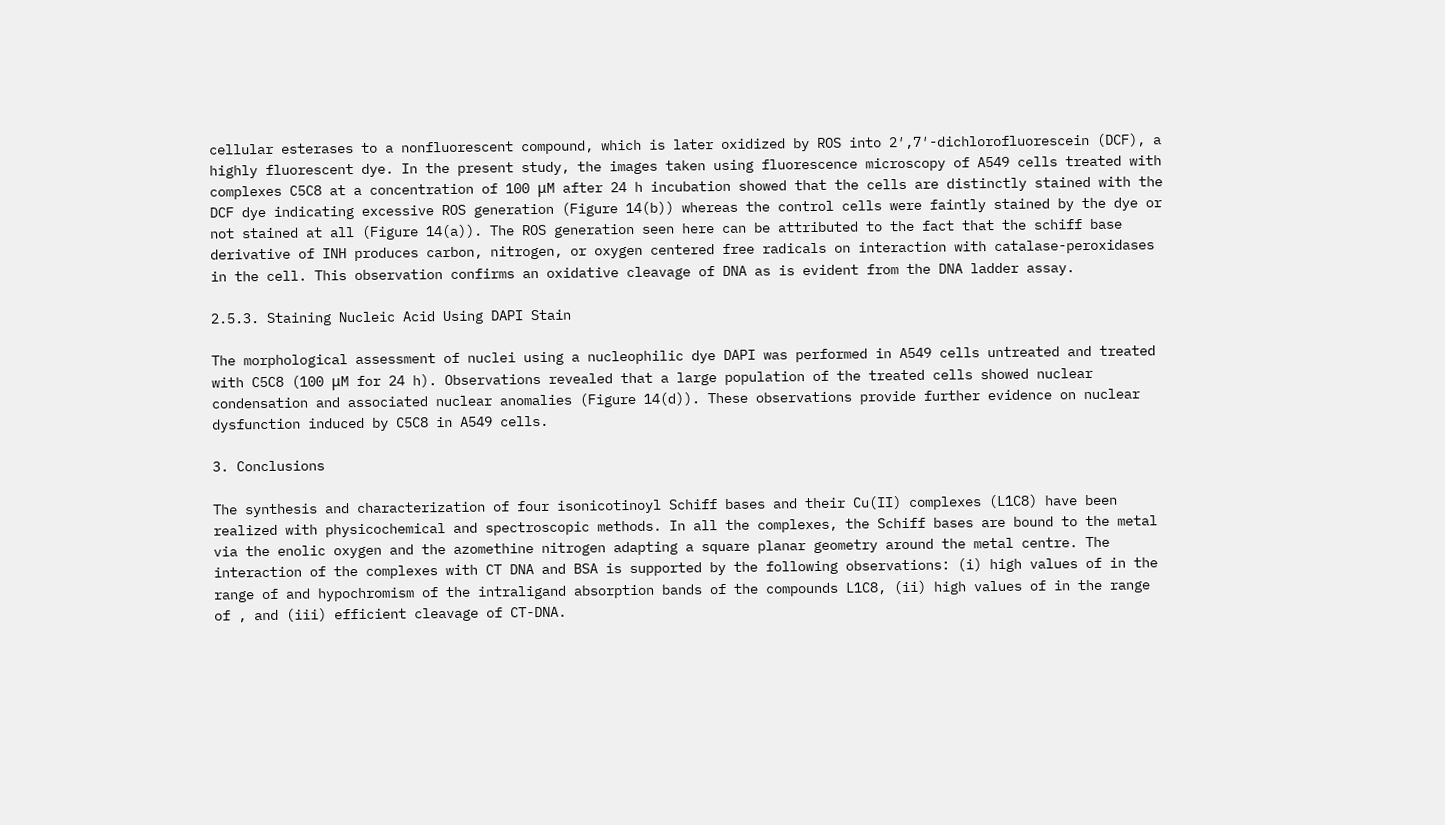cellular esterases to a nonfluorescent compound, which is later oxidized by ROS into 2′,7′-dichlorofluorescein (DCF), a highly fluorescent dye. In the present study, the images taken using fluorescence microscopy of A549 cells treated with complexes C5C8 at a concentration of 100 μM after 24 h incubation showed that the cells are distinctly stained with the DCF dye indicating excessive ROS generation (Figure 14(b)) whereas the control cells were faintly stained by the dye or not stained at all (Figure 14(a)). The ROS generation seen here can be attributed to the fact that the schiff base derivative of INH produces carbon, nitrogen, or oxygen centered free radicals on interaction with catalase-peroxidases in the cell. This observation confirms an oxidative cleavage of DNA as is evident from the DNA ladder assay.

2.5.3. Staining Nucleic Acid Using DAPI Stain

The morphological assessment of nuclei using a nucleophilic dye DAPI was performed in A549 cells untreated and treated with C5C8 (100 μM for 24 h). Observations revealed that a large population of the treated cells showed nuclear condensation and associated nuclear anomalies (Figure 14(d)). These observations provide further evidence on nuclear dysfunction induced by C5C8 in A549 cells.

3. Conclusions

The synthesis and characterization of four isonicotinoyl Schiff bases and their Cu(II) complexes (L1C8) have been realized with physicochemical and spectroscopic methods. In all the complexes, the Schiff bases are bound to the metal via the enolic oxygen and the azomethine nitrogen adapting a square planar geometry around the metal centre. The interaction of the complexes with CT DNA and BSA is supported by the following observations: (i) high values of in the range of and hypochromism of the intraligand absorption bands of the compounds L1C8, (ii) high values of in the range of , and (iii) efficient cleavage of CT-DNA.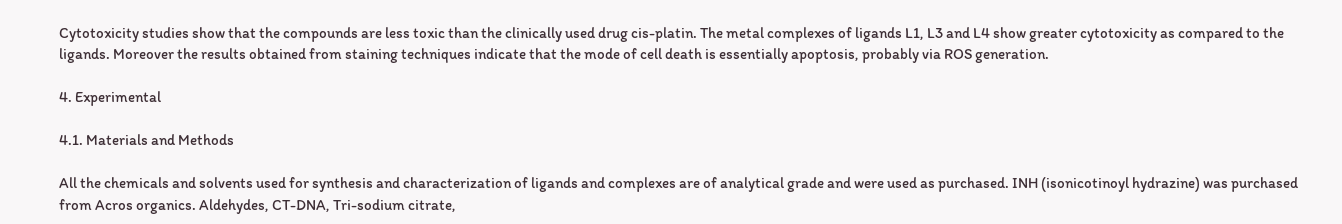Cytotoxicity studies show that the compounds are less toxic than the clinically used drug cis-platin. The metal complexes of ligands L1, L3 and L4 show greater cytotoxicity as compared to the ligands. Moreover the results obtained from staining techniques indicate that the mode of cell death is essentially apoptosis, probably via ROS generation.

4. Experimental

4.1. Materials and Methods

All the chemicals and solvents used for synthesis and characterization of ligands and complexes are of analytical grade and were used as purchased. INH (isonicotinoyl hydrazine) was purchased from Acros organics. Aldehydes, CT-DNA, Tri-sodium citrate,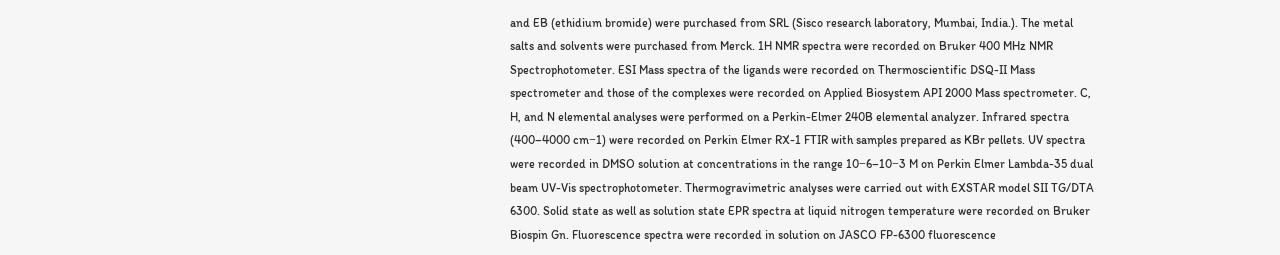and EB (ethidium bromide) were purchased from SRL (Sisco research laboratory, Mumbai, India.). The metal salts and solvents were purchased from Merck. 1H NMR spectra were recorded on Bruker 400 MHz NMR Spectrophotometer. ESI Mass spectra of the ligands were recorded on Thermoscientific DSQ-II Mass spectrometer and those of the complexes were recorded on Applied Biosystem API 2000 Mass spectrometer. C, H, and N elemental analyses were performed on a Perkin-Elmer 240B elemental analyzer. Infrared spectra (400–4000 cm−1) were recorded on Perkin Elmer RX-1 FTIR with samples prepared as KBr pellets. UV spectra were recorded in DMSO solution at concentrations in the range 10−6–10−3 M on Perkin Elmer Lambda-35 dual beam UV-Vis spectrophotometer. Thermogravimetric analyses were carried out with EXSTAR model SII TG/DTA 6300. Solid state as well as solution state EPR spectra at liquid nitrogen temperature were recorded on Bruker Biospin Gn. Fluorescence spectra were recorded in solution on JASCO FP-6300 fluorescence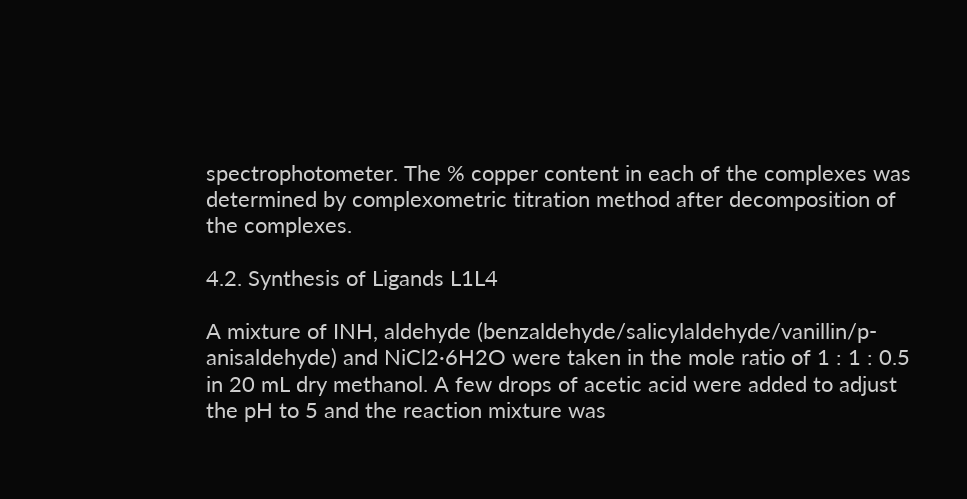spectrophotometer. The % copper content in each of the complexes was determined by complexometric titration method after decomposition of the complexes.

4.2. Synthesis of Ligands L1L4

A mixture of INH, aldehyde (benzaldehyde/salicylaldehyde/vanillin/p-anisaldehyde) and NiCl2·6H2O were taken in the mole ratio of 1 : 1 : 0.5 in 20 mL dry methanol. A few drops of acetic acid were added to adjust the pH to 5 and the reaction mixture was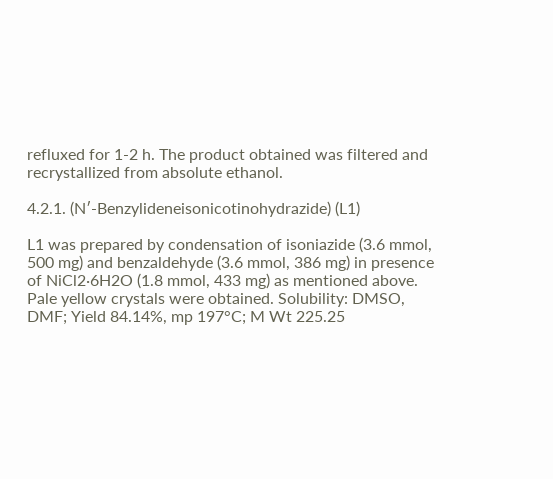refluxed for 1-2 h. The product obtained was filtered and recrystallized from absolute ethanol.

4.2.1. (N′-Benzylideneisonicotinohydrazide) (L1)

L1 was prepared by condensation of isoniazide (3.6 mmol, 500 mg) and benzaldehyde (3.6 mmol, 386 mg) in presence of NiCl2·6H2O (1.8 mmol, 433 mg) as mentioned above. Pale yellow crystals were obtained. Solubility: DMSO, DMF; Yield 84.14%, mp 197°C; M Wt 225.25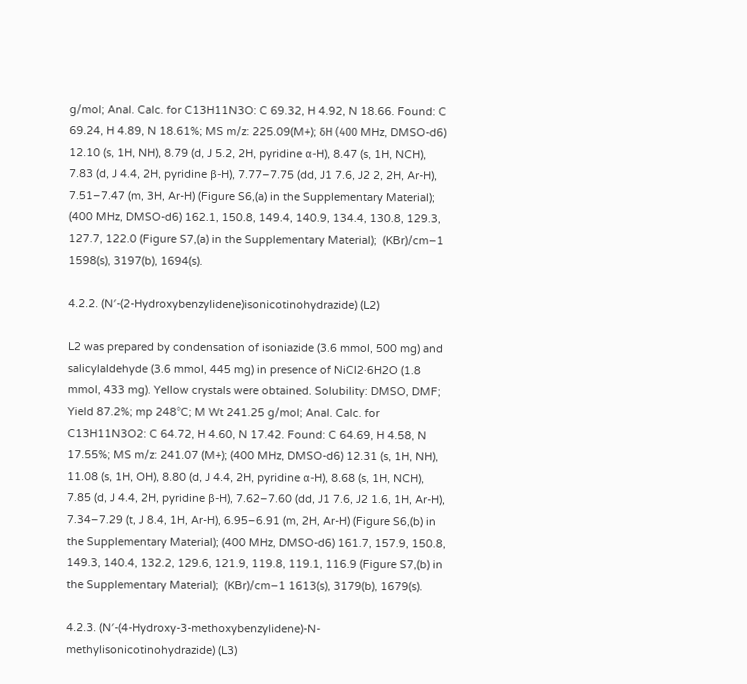g/mol; Anal. Calc. for C13H11N3O: C 69.32, H 4.92, N 18.66. Found: C 69.24, H 4.89, N 18.61%; MS m/z: 225.09(M+); δH (400 MHz, DMSO-d6) 12.10 (s, 1H, NH), 8.79 (d, J 5.2, 2H, pyridine α-H), 8.47 (s, 1H, NCH), 7.83 (d, J 4.4, 2H, pyridine β-H), 7.77–7.75 (dd, J1 7.6, J2 2, 2H, Ar-H), 7.51–7.47 (m, 3H, Ar-H) (Figure S6,(a) in the Supplementary Material); (400 MHz, DMSO-d6) 162.1, 150.8, 149.4, 140.9, 134.4, 130.8, 129.3, 127.7, 122.0 (Figure S7,(a) in the Supplementary Material);  (KBr)/cm−1 1598(s), 3197(b), 1694(s).

4.2.2. (N′-(2-Hydroxybenzylidene)isonicotinohydrazide) (L2)

L2 was prepared by condensation of isoniazide (3.6 mmol, 500 mg) and salicylaldehyde (3.6 mmol, 445 mg) in presence of NiCl2·6H2O (1.8 mmol, 433 mg). Yellow crystals were obtained. Solubility: DMSO, DMF; Yield 87.2%; mp 248°C; M Wt 241.25 g/mol; Anal. Calc. for C13H11N3O2: C 64.72, H 4.60, N 17.42. Found: C 64.69, H 4.58, N 17.55%; MS m/z: 241.07 (M+); (400 MHz, DMSO-d6) 12.31 (s, 1H, NH), 11.08 (s, 1H, OH), 8.80 (d, J 4.4, 2H, pyridine α-H), 8.68 (s, 1H, NCH), 7.85 (d, J 4.4, 2H, pyridine β-H), 7.62–7.60 (dd, J1 7.6, J2 1.6, 1H, Ar-H), 7.34–7.29 (t, J 8.4, 1H, Ar-H), 6.95–6.91 (m, 2H, Ar-H) (Figure S6,(b) in the Supplementary Material); (400 MHz, DMSO-d6) 161.7, 157.9, 150.8, 149.3, 140.4, 132.2, 129.6, 121.9, 119.8, 119.1, 116.9 (Figure S7,(b) in the Supplementary Material);  (KBr)/cm−1 1613(s), 3179(b), 1679(s).

4.2.3. (N′-(4-Hydroxy-3-methoxybenzylidene)-N-methylisonicotinohydrazide) (L3)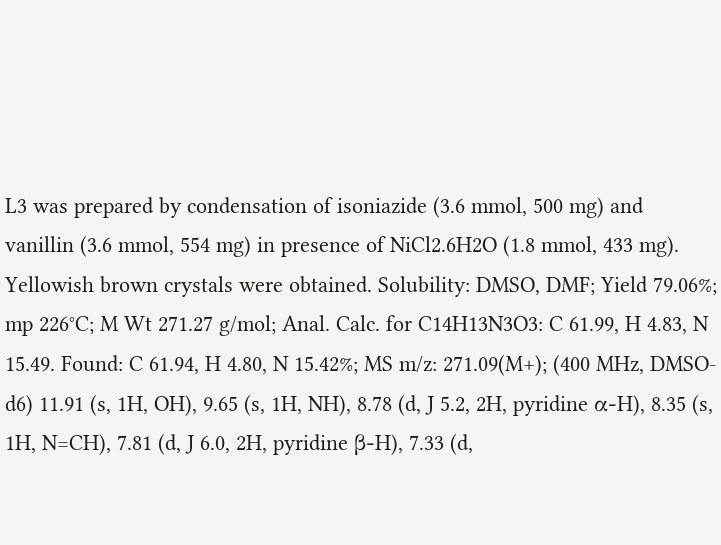L3 was prepared by condensation of isoniazide (3.6 mmol, 500 mg) and vanillin (3.6 mmol, 554 mg) in presence of NiCl2.6H2O (1.8 mmol, 433 mg). Yellowish brown crystals were obtained. Solubility: DMSO, DMF; Yield 79.06%; mp 226°C; M Wt 271.27 g/mol; Anal. Calc. for C14H13N3O3: C 61.99, H 4.83, N 15.49. Found: C 61.94, H 4.80, N 15.42%; MS m/z: 271.09(M+); (400 MHz, DMSO-d6) 11.91 (s, 1H, OH), 9.65 (s, 1H, NH), 8.78 (d, J 5.2, 2H, pyridine α-H), 8.35 (s, 1H, N=CH), 7.81 (d, J 6.0, 2H, pyridine β-H), 7.33 (d,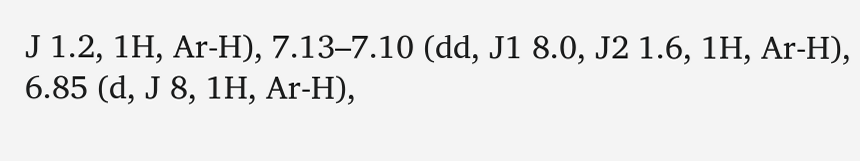J 1.2, 1H, Ar-H), 7.13–7.10 (dd, J1 8.0, J2 1.6, 1H, Ar-H), 6.85 (d, J 8, 1H, Ar-H),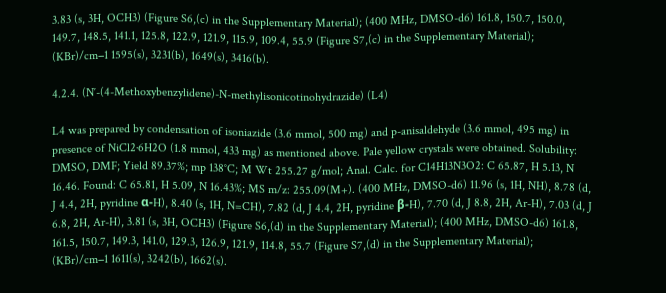3.83 (s, 3H, OCH3) (Figure S6,(c) in the Supplementary Material); (400 MHz, DMSO-d6) 161.8, 150.7, 150.0, 149.7, 148.5, 141.1, 125.8, 122.9, 121.9, 115.9, 109.4, 55.9 (Figure S7,(c) in the Supplementary Material);  (KBr)/cm−1 1595(s), 3231(b), 1649(s), 3416(b).

4.2.4. (N′-(4-Methoxybenzylidene)-N-methylisonicotinohydrazide) (L4)

L4 was prepared by condensation of isoniazide (3.6 mmol, 500 mg) and p-anisaldehyde (3.6 mmol, 495 mg) in presence of NiCl2·6H2O (1.8 mmol, 433 mg) as mentioned above. Pale yellow crystals were obtained. Solubility: DMSO, DMF; Yield 89.37%; mp 138°C; M Wt 255.27 g/mol; Anal. Calc. for C14H13N3O2: C 65.87, H 5.13, N 16.46. Found: C 65.81, H 5.09, N 16.43%; MS m/z: 255.09(M+). (400 MHz, DMSO-d6) 11.96 (s, 1H, NH), 8.78 (d, J 4.4, 2H, pyridine α-H), 8.40 (s, 1H, N=CH), 7.82 (d, J 4.4, 2H, pyridine β-H), 7.70 (d, J 8.8, 2H, Ar-H), 7.03 (d, J 6.8, 2H, Ar-H), 3.81 (s, 3H, OCH3) (Figure S6,(d) in the Supplementary Material); (400 MHz, DMSO-d6) 161.8, 161.5, 150.7, 149.3, 141.0, 129.3, 126.9, 121.9, 114.8, 55.7 (Figure S7,(d) in the Supplementary Material);  (KBr)/cm−1 1611(s), 3242(b), 1662(s).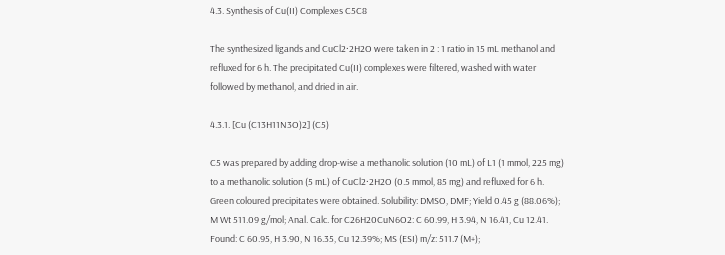4.3. Synthesis of Cu(II) Complexes C5C8

The synthesized ligands and CuCl2·2H2O were taken in 2 : 1 ratio in 15 mL methanol and refluxed for 6 h. The precipitated Cu(II) complexes were filtered, washed with water followed by methanol, and dried in air.

4.3.1. [Cu (C13H11N3O)2] (C5)

C5 was prepared by adding drop-wise a methanolic solution (10 mL) of L1 (1 mmol, 225 mg) to a methanolic solution (5 mL) of CuCl2·2H2O (0.5 mmol, 85 mg) and refluxed for 6 h. Green coloured precipitates were obtained. Solubility: DMSO, DMF; Yield 0.45 g (88.06%); M Wt 511.09 g/mol; Anal. Calc. for C26H20CuN6O2: C 60.99, H 3.94, N 16.41, Cu 12.41. Found: C 60.95, H 3.90, N 16.35, Cu 12.39%; MS (ESI) m/z: 511.7 (M+);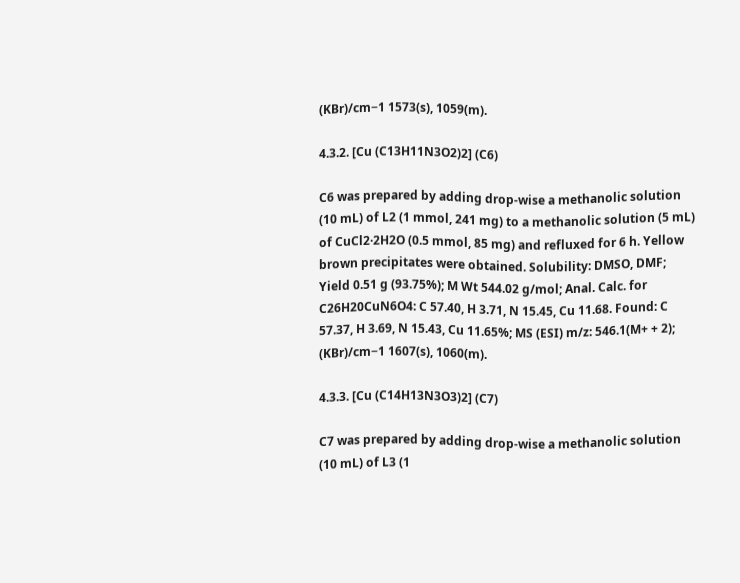(KBr)/cm−1 1573(s), 1059(m).

4.3.2. [Cu (C13H11N3O2)2] (C6)

C6 was prepared by adding drop-wise a methanolic solution (10 mL) of L2 (1 mmol, 241 mg) to a methanolic solution (5 mL) of CuCl2·2H2O (0.5 mmol, 85 mg) and refluxed for 6 h. Yellow brown precipitates were obtained. Solubility: DMSO, DMF; Yield 0.51 g (93.75%); M Wt 544.02 g/mol; Anal. Calc. for C26H20CuN6O4: C 57.40, H 3.71, N 15.45, Cu 11.68. Found: C 57.37, H 3.69, N 15.43, Cu 11.65%; MS (ESI) m/z: 546.1(M+ + 2);    (KBr)/cm−1 1607(s), 1060(m).

4.3.3. [Cu (C14H13N3O3)2] (C7)

C7 was prepared by adding drop-wise a methanolic solution (10 mL) of L3 (1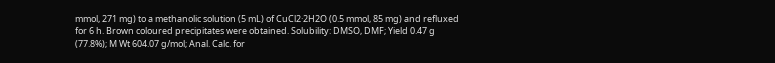mmol, 271 mg) to a methanolic solution (5 mL) of CuCl2·2H2O (0.5 mmol, 85 mg) and refluxed for 6 h. Brown coloured precipitates were obtained. Solubility: DMSO, DMF; Yield 0.47 g (77.8%); M Wt 604.07 g/mol; Anal. Calc. for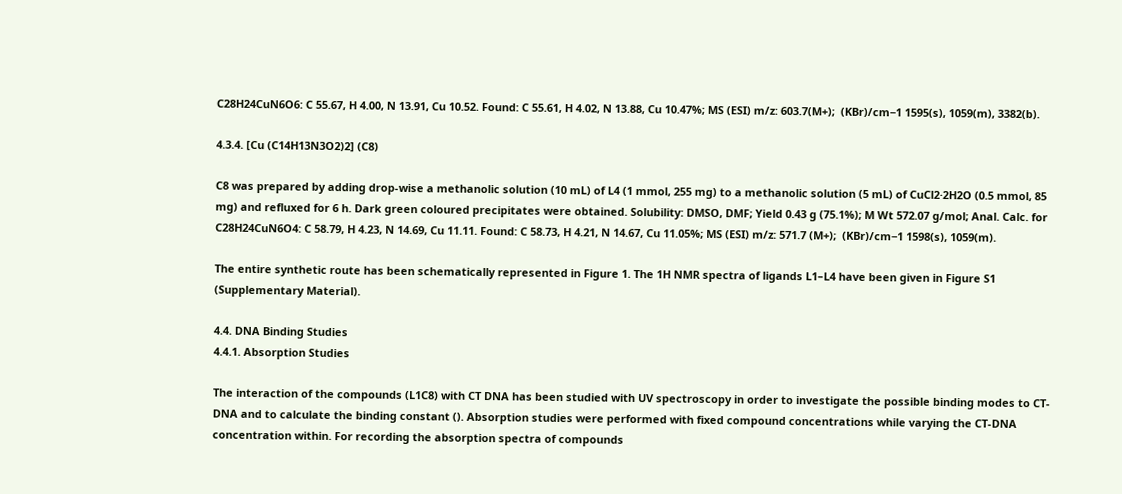C28H24CuN6O6: C 55.67, H 4.00, N 13.91, Cu 10.52. Found: C 55.61, H 4.02, N 13.88, Cu 10.47%; MS (ESI) m/z: 603.7(M+);  (KBr)/cm−1 1595(s), 1059(m), 3382(b).

4.3.4. [Cu (C14H13N3O2)2] (C8)

C8 was prepared by adding drop-wise a methanolic solution (10 mL) of L4 (1 mmol, 255 mg) to a methanolic solution (5 mL) of CuCl2·2H2O (0.5 mmol, 85 mg) and refluxed for 6 h. Dark green coloured precipitates were obtained. Solubility: DMSO, DMF; Yield 0.43 g (75.1%); M Wt 572.07 g/mol; Anal. Calc. for C28H24CuN6O4: C 58.79, H 4.23, N 14.69, Cu 11.11. Found: C 58.73, H 4.21, N 14.67, Cu 11.05%; MS (ESI) m/z: 571.7 (M+);  (KBr)/cm−1 1598(s), 1059(m).

The entire synthetic route has been schematically represented in Figure 1. The 1H NMR spectra of ligands L1–L4 have been given in Figure S1 (Supplementary Material).

4.4. DNA Binding Studies
4.4.1. Absorption Studies

The interaction of the compounds (L1C8) with CT DNA has been studied with UV spectroscopy in order to investigate the possible binding modes to CT-DNA and to calculate the binding constant (). Absorption studies were performed with fixed compound concentrations while varying the CT-DNA concentration within. For recording the absorption spectra of compounds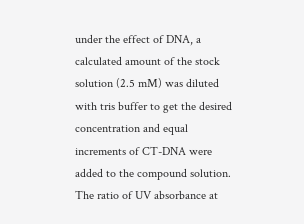under the effect of DNA, a calculated amount of the stock solution (2.5 mM) was diluted with tris buffer to get the desired concentration and equal increments of CT-DNA were added to the compound solution. The ratio of UV absorbance at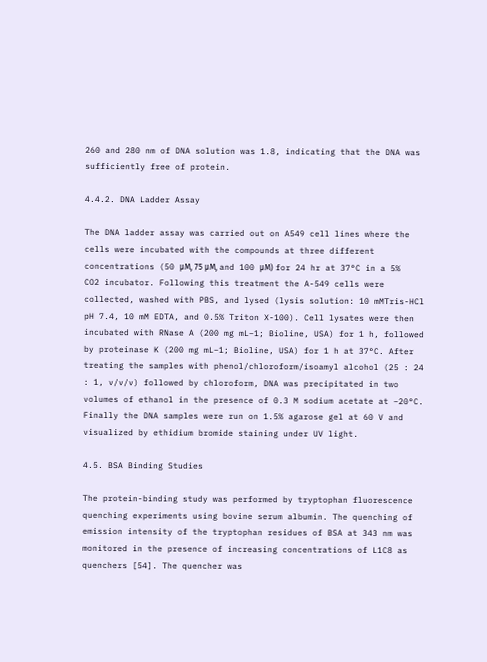260 and 280 nm of DNA solution was 1.8, indicating that the DNA was sufficiently free of protein.

4.4.2. DNA Ladder Assay

The DNA ladder assay was carried out on A549 cell lines where the cells were incubated with the compounds at three different concentrations (50 μM, 75 μM, and 100 μM) for 24 hr at 37°C in a 5% CO2 incubator. Following this treatment the A-549 cells were collected, washed with PBS, and lysed (lysis solution: 10 mMTris-HCl pH 7.4, 10 mM EDTA, and 0.5% Triton X-100). Cell lysates were then incubated with RNase A (200 mg mL−1; Bioline, USA) for 1 h, followed by proteinase K (200 mg mL−1; Bioline, USA) for 1 h at 37°C. After treating the samples with phenol/chloroform/isoamyl alcohol (25 : 24 : 1, v/v/v) followed by chloroform, DNA was precipitated in two volumes of ethanol in the presence of 0.3 M sodium acetate at −20°C. Finally the DNA samples were run on 1.5% agarose gel at 60 V and visualized by ethidium bromide staining under UV light.

4.5. BSA Binding Studies

The protein-binding study was performed by tryptophan fluorescence quenching experiments using bovine serum albumin. The quenching of emission intensity of the tryptophan residues of BSA at 343 nm was monitored in the presence of increasing concentrations of L1C8 as quenchers [54]. The quencher was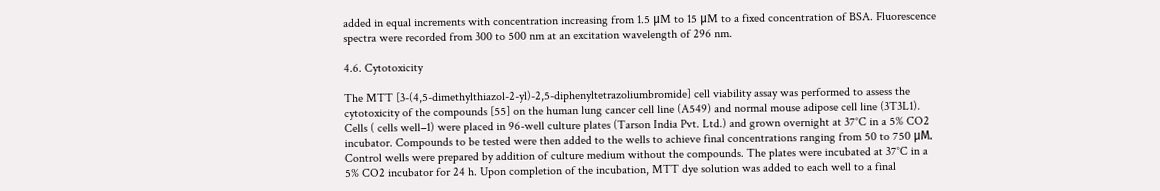added in equal increments with concentration increasing from 1.5 μM to 15 μM to a fixed concentration of BSA. Fluorescence spectra were recorded from 300 to 500 nm at an excitation wavelength of 296 nm.

4.6. Cytotoxicity

The MTT [3-(4,5-dimethylthiazol-2-yl)-2,5-diphenyltetrazoliumbromide] cell viability assay was performed to assess the cytotoxicity of the compounds [55] on the human lung cancer cell line (A549) and normal mouse adipose cell line (3T3L1). Cells ( cells well−1) were placed in 96-well culture plates (Tarson India Pvt. Ltd.) and grown overnight at 37°C in a 5% CO2 incubator. Compounds to be tested were then added to the wells to achieve final concentrations ranging from 50 to 750 μM. Control wells were prepared by addition of culture medium without the compounds. The plates were incubated at 37°C in a 5% CO2 incubator for 24 h. Upon completion of the incubation, MTT dye solution was added to each well to a final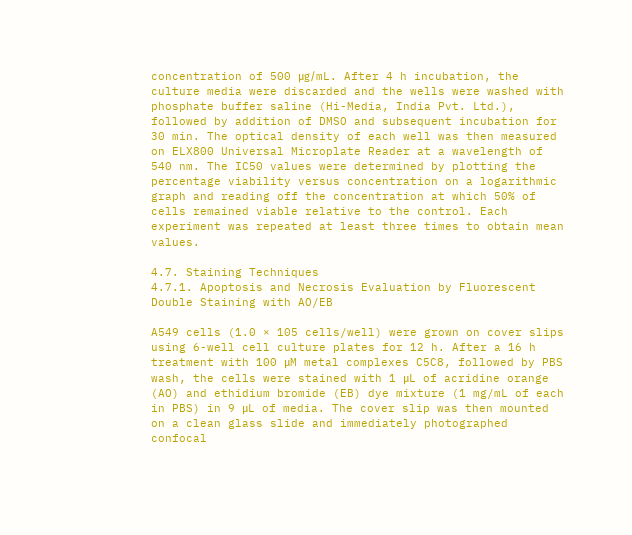concentration of 500 μg/mL. After 4 h incubation, the culture media were discarded and the wells were washed with phosphate buffer saline (Hi-Media, India Pvt. Ltd.), followed by addition of DMSO and subsequent incubation for 30 min. The optical density of each well was then measured on ELX800 Universal Microplate Reader at a wavelength of 540 nm. The IC50 values were determined by plotting the percentage viability versus concentration on a logarithmic graph and reading off the concentration at which 50% of cells remained viable relative to the control. Each experiment was repeated at least three times to obtain mean values.

4.7. Staining Techniques
4.7.1. Apoptosis and Necrosis Evaluation by Fluorescent Double Staining with AO/EB

A549 cells (1.0 × 105 cells/well) were grown on cover slips using 6-well cell culture plates for 12 h. After a 16 h treatment with 100 μM metal complexes C5C8, followed by PBS wash, the cells were stained with 1 μL of acridine orange (AO) and ethidium bromide (EB) dye mixture (1 mg/mL of each in PBS) in 9 μL of media. The cover slip was then mounted on a clean glass slide and immediately photographed confocal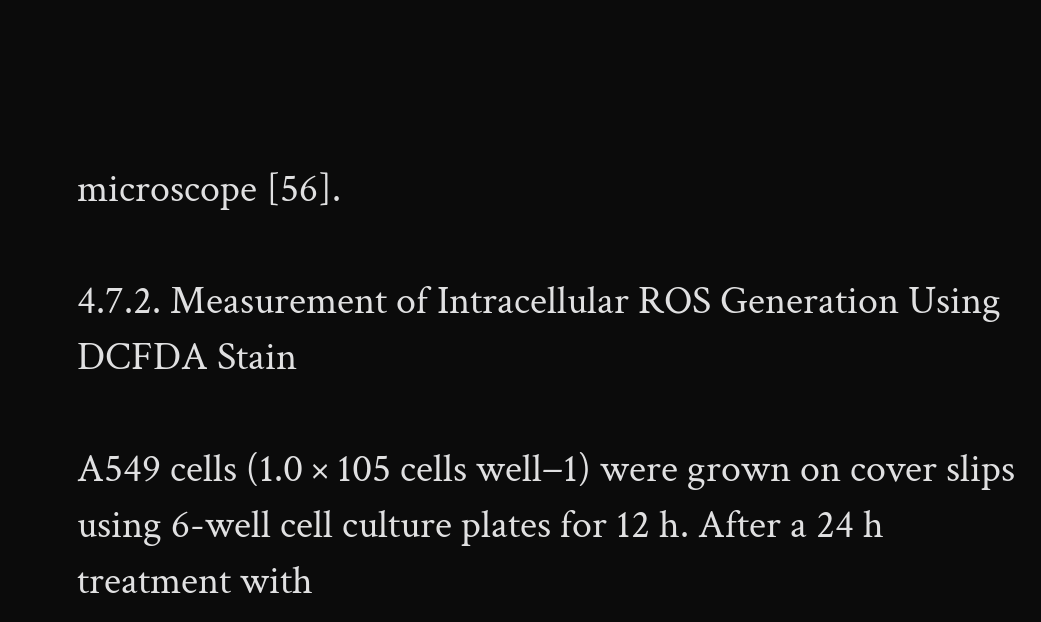microscope [56].

4.7.2. Measurement of Intracellular ROS Generation Using DCFDA Stain

A549 cells (1.0 × 105 cells well−1) were grown on cover slips using 6-well cell culture plates for 12 h. After a 24 h treatment with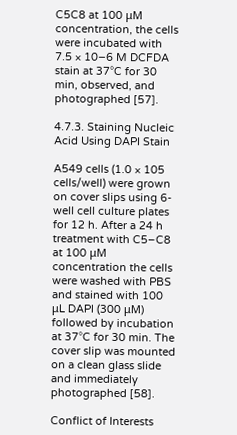C5C8 at 100 μM concentration, the cells were incubated with 7.5 × 10−6 M DCFDA stain at 37°C for 30 min, observed, and photographed [57].

4.7.3. Staining Nucleic Acid Using DAPI Stain

A549 cells (1.0 × 105 cells/well) were grown on cover slips using 6-well cell culture plates for 12 h. After a 24 h treatment with C5–C8 at 100 μM concentration the cells were washed with PBS and stained with 100 μL DAPI (300 μM) followed by incubation at 37°C for 30 min. The cover slip was mounted on a clean glass slide and immediately photographed [58].

Conflict of Interests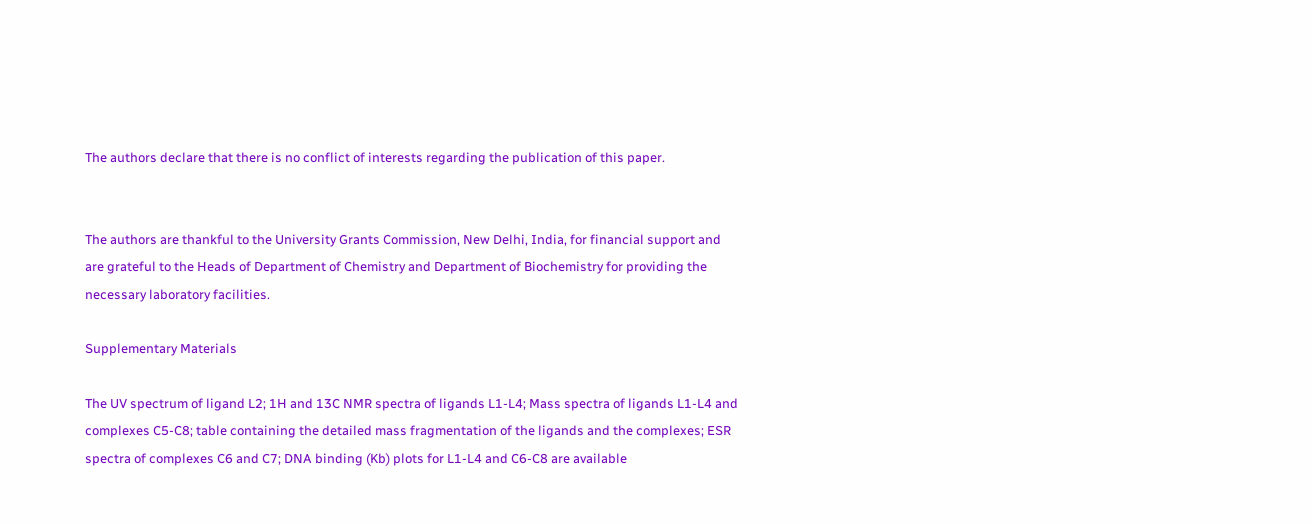The authors declare that there is no conflict of interests regarding the publication of this paper.


The authors are thankful to the University Grants Commission, New Delhi, India, for financial support and are grateful to the Heads of Department of Chemistry and Department of Biochemistry for providing the necessary laboratory facilities.

Supplementary Materials

The UV spectrum of ligand L2; 1H and 13C NMR spectra of ligands L1-L4; Mass spectra of ligands L1-L4 and complexes C5-C8; table containing the detailed mass fragmentation of the ligands and the complexes; ESR spectra of complexes C6 and C7; DNA binding (Kb) plots for L1-L4 and C6-C8 are available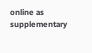online as supplementary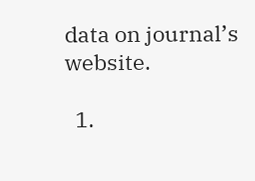data on journal’s website.

  1.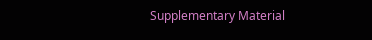Supplementary Material